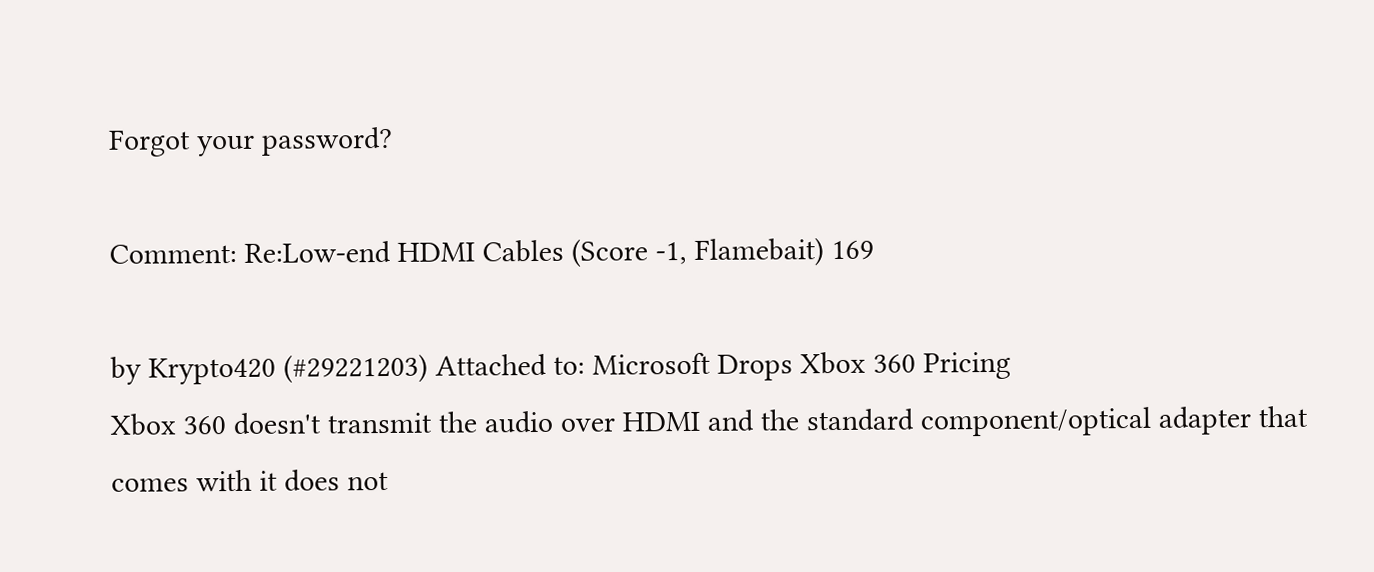Forgot your password?

Comment: Re:Low-end HDMI Cables (Score -1, Flamebait) 169

by Krypto420 (#29221203) Attached to: Microsoft Drops Xbox 360 Pricing
Xbox 360 doesn't transmit the audio over HDMI and the standard component/optical adapter that comes with it does not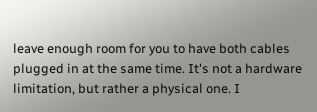leave enough room for you to have both cables plugged in at the same time. It's not a hardware limitation, but rather a physical one. I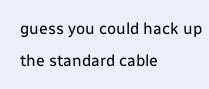guess you could hack up the standard cable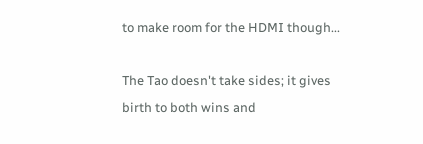to make room for the HDMI though...

The Tao doesn't take sides; it gives birth to both wins and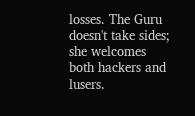losses. The Guru doesn't take sides; she welcomes both hackers and lusers.